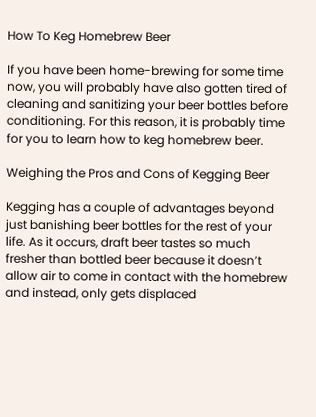How To Keg Homebrew Beer

If you have been home-brewing for some time now, you will probably have also gotten tired of cleaning and sanitizing your beer bottles before conditioning. For this reason, it is probably time for you to learn how to keg homebrew beer.

Weighing the Pros and Cons of Kegging Beer

Kegging has a couple of advantages beyond just banishing beer bottles for the rest of your life. As it occurs, draft beer tastes so much fresher than bottled beer because it doesn’t allow air to come in contact with the homebrew and instead, only gets displaced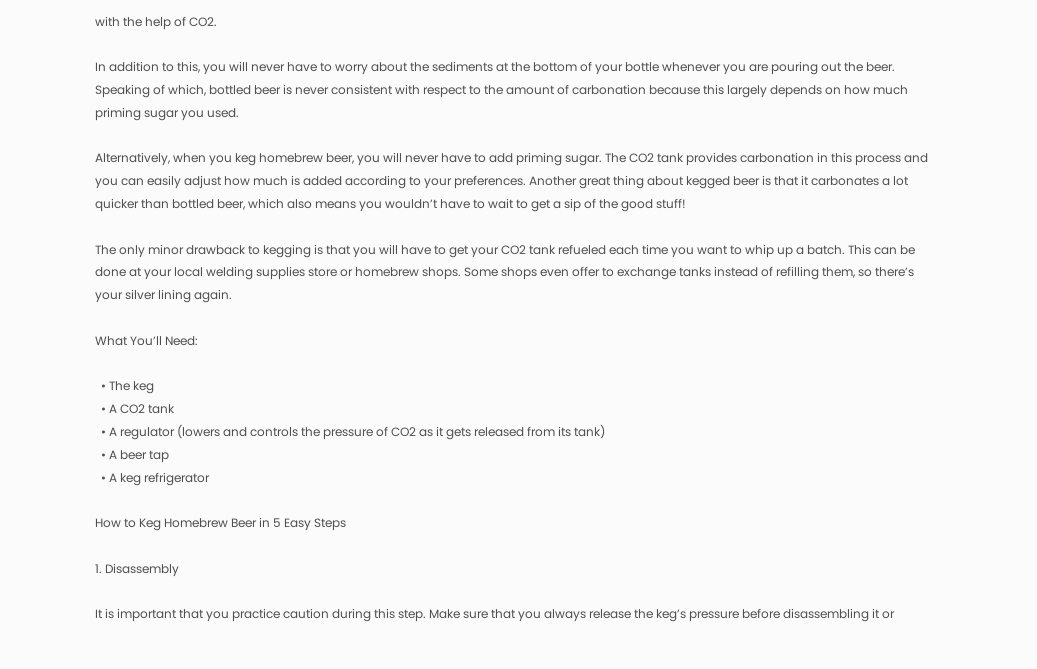with the help of CO2.

In addition to this, you will never have to worry about the sediments at the bottom of your bottle whenever you are pouring out the beer. Speaking of which, bottled beer is never consistent with respect to the amount of carbonation because this largely depends on how much priming sugar you used.

Alternatively, when you keg homebrew beer, you will never have to add priming sugar. The CO2 tank provides carbonation in this process and you can easily adjust how much is added according to your preferences. Another great thing about kegged beer is that it carbonates a lot quicker than bottled beer, which also means you wouldn’t have to wait to get a sip of the good stuff!

The only minor drawback to kegging is that you will have to get your CO2 tank refueled each time you want to whip up a batch. This can be done at your local welding supplies store or homebrew shops. Some shops even offer to exchange tanks instead of refilling them, so there’s your silver lining again.

What You’ll Need:

  • The keg
  • A CO2 tank
  • A regulator (lowers and controls the pressure of CO2 as it gets released from its tank)
  • A beer tap
  • A keg refrigerator

How to Keg Homebrew Beer in 5 Easy Steps

1. Disassembly

It is important that you practice caution during this step. Make sure that you always release the keg’s pressure before disassembling it or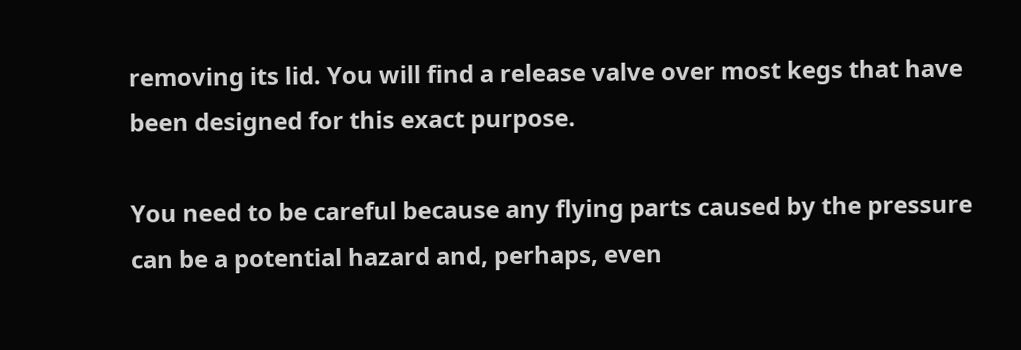removing its lid. You will find a release valve over most kegs that have been designed for this exact purpose.

You need to be careful because any flying parts caused by the pressure can be a potential hazard and, perhaps, even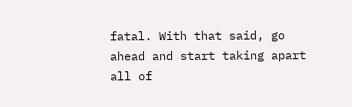fatal. With that said, go ahead and start taking apart all of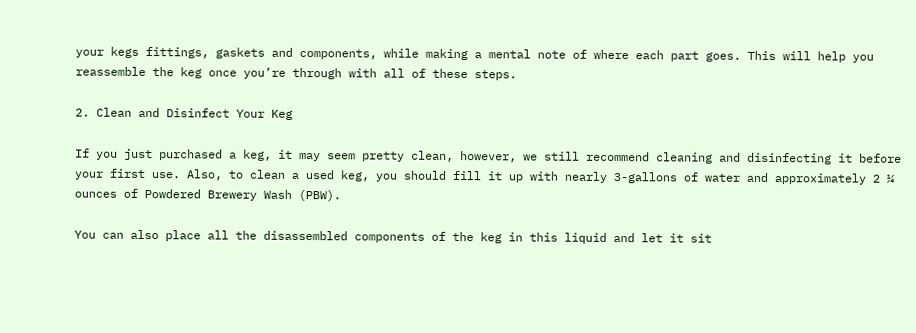your kegs fittings, gaskets and components, while making a mental note of where each part goes. This will help you reassemble the keg once you’re through with all of these steps.

2. Clean and Disinfect Your Keg

If you just purchased a keg, it may seem pretty clean, however, we still recommend cleaning and disinfecting it before your first use. Also, to clean a used keg, you should fill it up with nearly 3-gallons of water and approximately 2 ¼ ounces of Powdered Brewery Wash (PBW).

You can also place all the disassembled components of the keg in this liquid and let it sit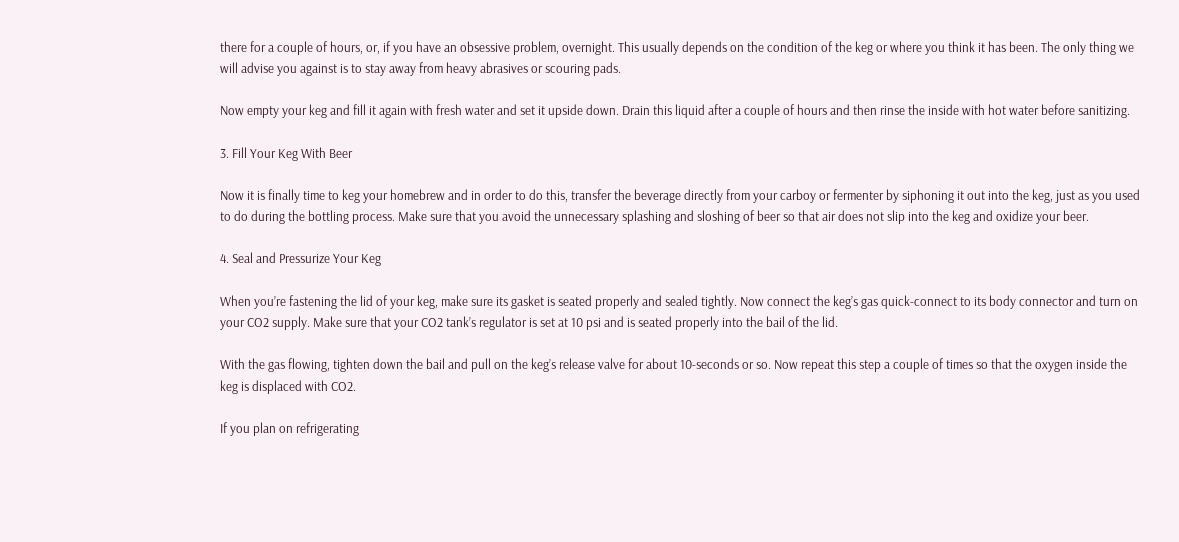there for a couple of hours, or, if you have an obsessive problem, overnight. This usually depends on the condition of the keg or where you think it has been. The only thing we will advise you against is to stay away from heavy abrasives or scouring pads.

Now empty your keg and fill it again with fresh water and set it upside down. Drain this liquid after a couple of hours and then rinse the inside with hot water before sanitizing.

3. Fill Your Keg With Beer

Now it is finally time to keg your homebrew and in order to do this, transfer the beverage directly from your carboy or fermenter by siphoning it out into the keg, just as you used to do during the bottling process. Make sure that you avoid the unnecessary splashing and sloshing of beer so that air does not slip into the keg and oxidize your beer.

4. Seal and Pressurize Your Keg

When you’re fastening the lid of your keg, make sure its gasket is seated properly and sealed tightly. Now connect the keg’s gas quick-connect to its body connector and turn on your CO2 supply. Make sure that your CO2 tank’s regulator is set at 10 psi and is seated properly into the bail of the lid.

With the gas flowing, tighten down the bail and pull on the keg’s release valve for about 10-seconds or so. Now repeat this step a couple of times so that the oxygen inside the keg is displaced with CO2.

If you plan on refrigerating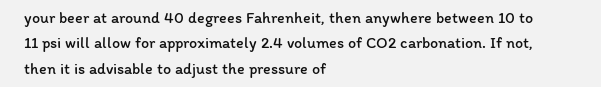your beer at around 40 degrees Fahrenheit, then anywhere between 10 to 11 psi will allow for approximately 2.4 volumes of CO2 carbonation. If not, then it is advisable to adjust the pressure of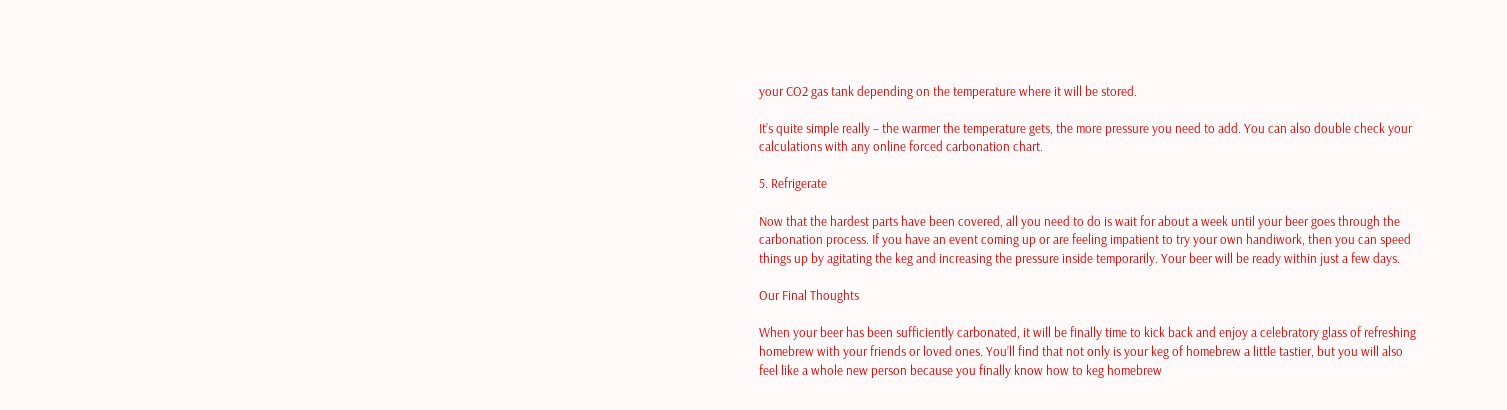your CO2 gas tank depending on the temperature where it will be stored.

It’s quite simple really – the warmer the temperature gets, the more pressure you need to add. You can also double check your calculations with any online forced carbonation chart.

5. Refrigerate

Now that the hardest parts have been covered, all you need to do is wait for about a week until your beer goes through the carbonation process. If you have an event coming up or are feeling impatient to try your own handiwork, then you can speed things up by agitating the keg and increasing the pressure inside temporarily. Your beer will be ready within just a few days.

Our Final Thoughts

When your beer has been sufficiently carbonated, it will be finally time to kick back and enjoy a celebratory glass of refreshing homebrew with your friends or loved ones. You’ll find that not only is your keg of homebrew a little tastier, but you will also feel like a whole new person because you finally know how to keg homebrew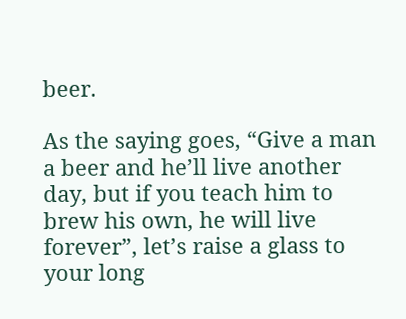beer.

As the saying goes, “Give a man a beer and he’ll live another day, but if you teach him to brew his own, he will live forever”, let’s raise a glass to your long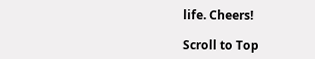life. Cheers!

Scroll to Top